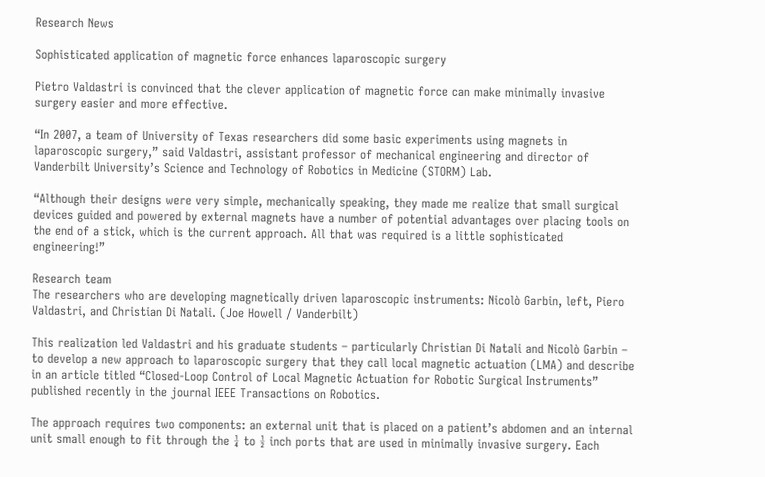Research News

Sophisticated application of magnetic force enhances laparoscopic surgery

Pietro Valdastri is convinced that the clever application of magnetic force can make minimally invasive surgery easier and more effective.

“In 2007, a team of University of Texas researchers did some basic experiments using magnets in laparoscopic surgery,” said Valdastri, assistant professor of mechanical engineering and director of Vanderbilt University’s Science and Technology of Robotics in Medicine (STORM) Lab.

“Although their designs were very simple, mechanically speaking, they made me realize that small surgical devices guided and powered by external magnets have a number of potential advantages over placing tools on the end of a stick, which is the current approach. All that was required is a little sophisticated engineering!”

Research team
The researchers who are developing magnetically driven laparoscopic instruments: Nicolò Garbin, left, Piero Valdastri, and Christian Di Natali. (Joe Howell / Vanderbilt)

This realization led Valdastri and his graduate students – particularly Christian Di Natali and Nicolò Garbin – to develop a new approach to laparoscopic surgery that they call local magnetic actuation (LMA) and describe in an article titled “Closed-Loop Control of Local Magnetic Actuation for Robotic Surgical Instruments” published recently in the journal IEEE Transactions on Robotics.

The approach requires two components: an external unit that is placed on a patient’s abdomen and an internal unit small enough to fit through the ¼ to ½ inch ports that are used in minimally invasive surgery. Each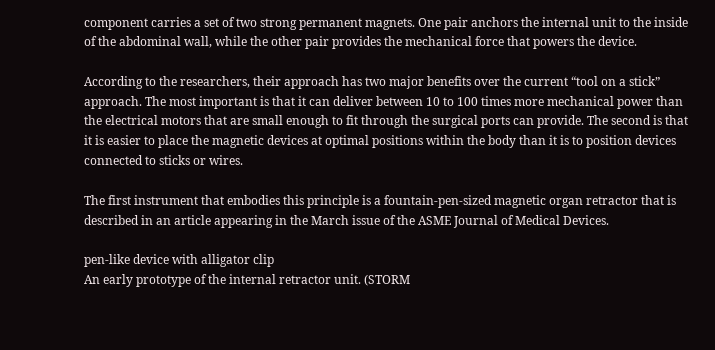component carries a set of two strong permanent magnets. One pair anchors the internal unit to the inside of the abdominal wall, while the other pair provides the mechanical force that powers the device.

According to the researchers, their approach has two major benefits over the current “tool on a stick” approach. The most important is that it can deliver between 10 to 100 times more mechanical power than the electrical motors that are small enough to fit through the surgical ports can provide. The second is that it is easier to place the magnetic devices at optimal positions within the body than it is to position devices connected to sticks or wires.

The first instrument that embodies this principle is a fountain-pen-sized magnetic organ retractor that is described in an article appearing in the March issue of the ASME Journal of Medical Devices.

pen-like device with alligator clip
An early prototype of the internal retractor unit. (STORM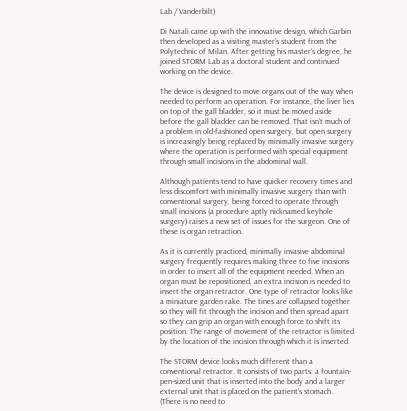Lab / Vanderbilt)

Di Natali came up with the innovative design, which Garbin then developed as a visiting master’s student from the Polytechnic of Milan. After getting his master’s degree, he joined STORM Lab as a doctoral student and continued working on the device.

The device is designed to move organs out of the way when needed to perform an operation. For instance, the liver lies on top of the gall bladder, so it must be moved aside before the gall bladder can be removed. That isn’t much of a problem in old-fashioned open surgery, but open surgery is increasingly being replaced by minimally invasive surgery where the operation is performed with special equipment through small incisions in the abdominal wall.

Although patients tend to have quicker recovery times and less discomfort with minimally invasive surgery than with conventional surgery, being forced to operate through small incisions (a procedure aptly nicknamed keyhole surgery) raises a new set of issues for the surgeon. One of these is organ retraction.

As it is currently practiced, minimally invasive abdominal surgery frequently requires making three to five incisions in order to insert all of the equipment needed. When an organ must be repositioned, an extra incision is needed to insert the organ retractor. One type of retractor looks like a miniature garden rake. The tines are collapsed together so they will fit through the incision and then spread apart so they can grip an organ with enough force to shift its position. The range of movement of the retractor is limited by the location of the incision through which it is inserted.

The STORM device looks much different than a conventional retractor. It consists of two parts: a fountain-pen-sized unit that is inserted into the body and a larger external unit that is placed on the patient’s stomach. (There is no need to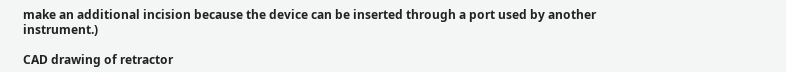make an additional incision because the device can be inserted through a port used by another instrument.)

CAD drawing of retractor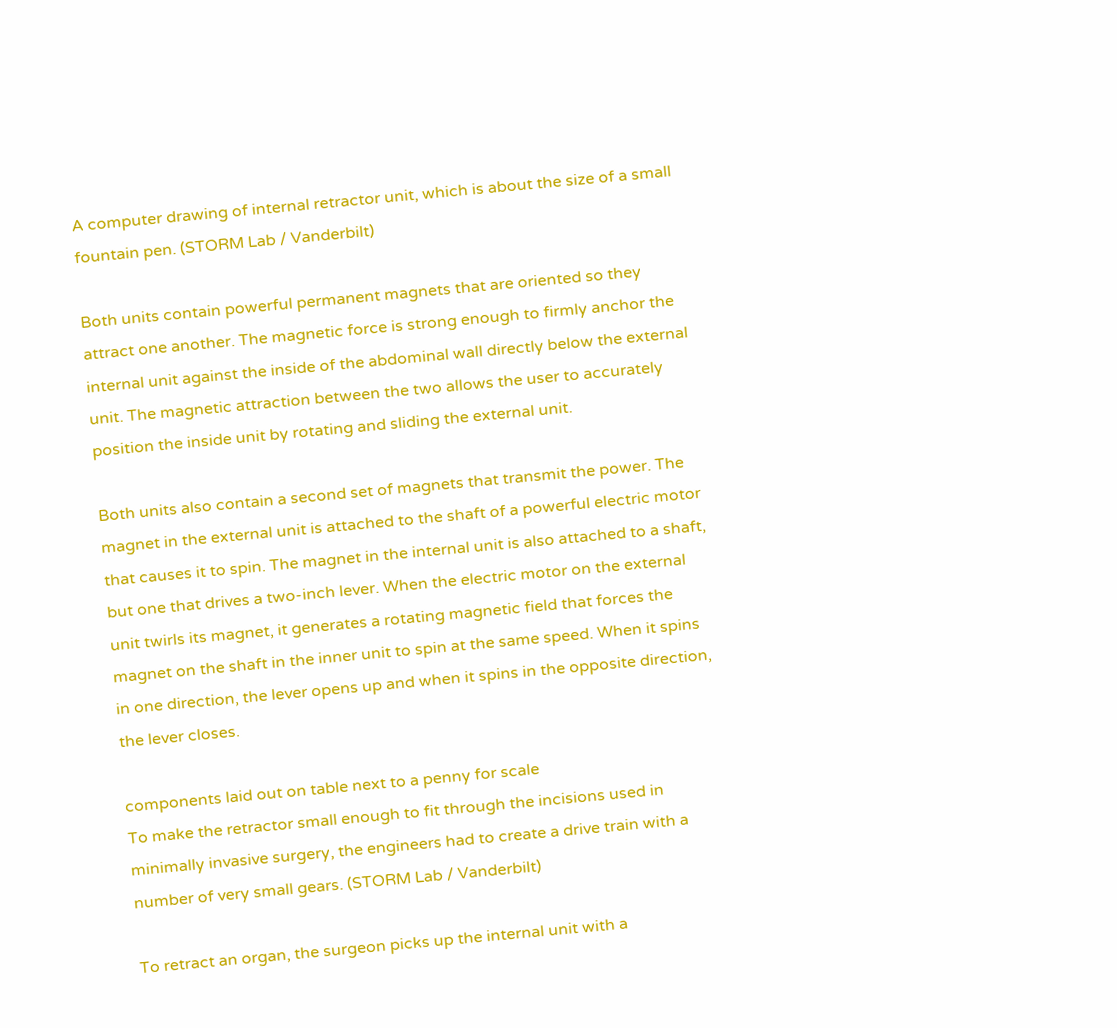A computer drawing of internal retractor unit, which is about the size of a small fountain pen. (STORM Lab / Vanderbilt)

Both units contain powerful permanent magnets that are oriented so they attract one another. The magnetic force is strong enough to firmly anchor the internal unit against the inside of the abdominal wall directly below the external unit. The magnetic attraction between the two allows the user to accurately position the inside unit by rotating and sliding the external unit.

Both units also contain a second set of magnets that transmit the power. The magnet in the external unit is attached to the shaft of a powerful electric motor that causes it to spin. The magnet in the internal unit is also attached to a shaft, but one that drives a two-inch lever. When the electric motor on the external unit twirls its magnet, it generates a rotating magnetic field that forces the magnet on the shaft in the inner unit to spin at the same speed. When it spins in one direction, the lever opens up and when it spins in the opposite direction, the lever closes.

components laid out on table next to a penny for scale
To make the retractor small enough to fit through the incisions used in minimally invasive surgery, the engineers had to create a drive train with a number of very small gears. (STORM Lab / Vanderbilt)

To retract an organ, the surgeon picks up the internal unit with a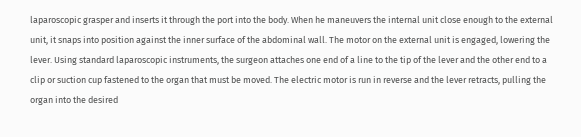laparoscopic grasper and inserts it through the port into the body. When he maneuvers the internal unit close enough to the external unit, it snaps into position against the inner surface of the abdominal wall. The motor on the external unit is engaged, lowering the lever. Using standard laparoscopic instruments, the surgeon attaches one end of a line to the tip of the lever and the other end to a clip or suction cup fastened to the organ that must be moved. The electric motor is run in reverse and the lever retracts, pulling the organ into the desired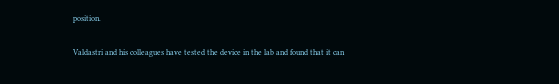position.

Valdastri and his colleagues have tested the device in the lab and found that it can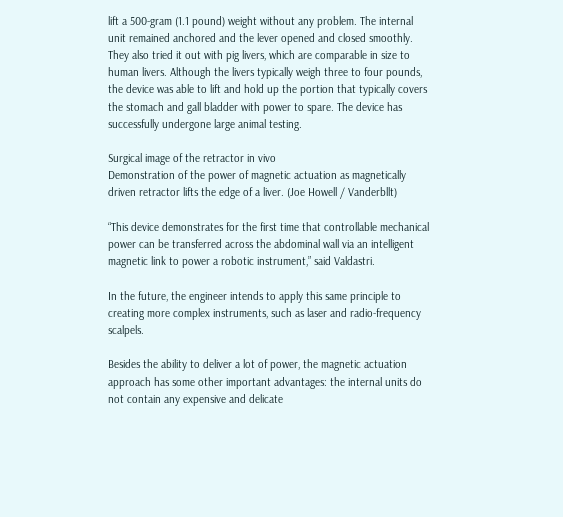lift a 500-gram (1.1 pound) weight without any problem. The internal unit remained anchored and the lever opened and closed smoothly. They also tried it out with pig livers, which are comparable in size to human livers. Although the livers typically weigh three to four pounds, the device was able to lift and hold up the portion that typically covers the stomach and gall bladder with power to spare. The device has successfully undergone large animal testing.

Surgical image of the retractor in vivo
Demonstration of the power of magnetic actuation as magnetically driven retractor lifts the edge of a liver. (Joe Howell / Vanderbllt)

“This device demonstrates for the first time that controllable mechanical power can be transferred across the abdominal wall via an intelligent magnetic link to power a robotic instrument,” said Valdastri.

In the future, the engineer intends to apply this same principle to creating more complex instruments, such as laser and radio-frequency scalpels.

Besides the ability to deliver a lot of power, the magnetic actuation approach has some other important advantages: the internal units do not contain any expensive and delicate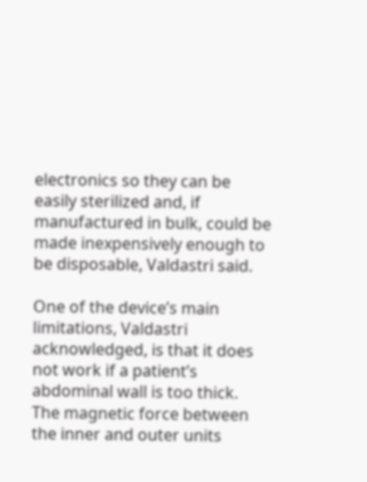electronics so they can be easily sterilized and, if manufactured in bulk, could be made inexpensively enough to be disposable, Valdastri said.

One of the device’s main limitations, Valdastri acknowledged, is that it does not work if a patient’s abdominal wall is too thick. The magnetic force between the inner and outer units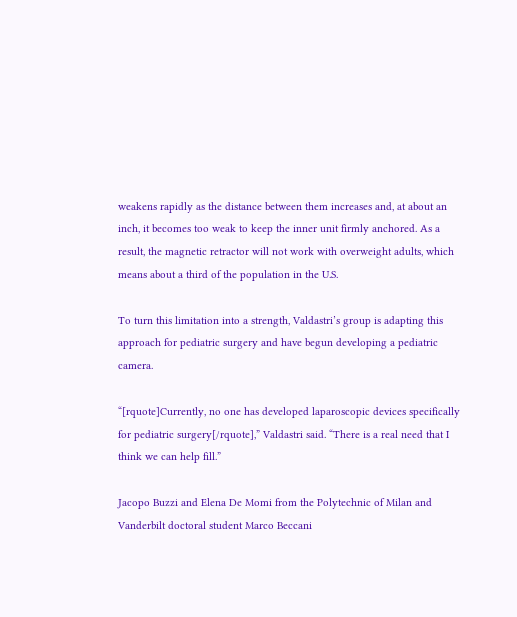weakens rapidly as the distance between them increases and, at about an inch, it becomes too weak to keep the inner unit firmly anchored. As a result, the magnetic retractor will not work with overweight adults, which means about a third of the population in the U.S.

To turn this limitation into a strength, Valdastri’s group is adapting this approach for pediatric surgery and have begun developing a pediatric camera.

“[rquote]Currently, no one has developed laparoscopic devices specifically for pediatric surgery[/rquote],” Valdastri said. “There is a real need that I think we can help fill.”

Jacopo Buzzi and Elena De Momi from the Polytechnic of Milan and Vanderbilt doctoral student Marco Beccani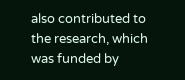also contributed to the research, which was funded by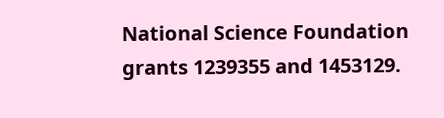National Science Foundation grants 1239355 and 1453129.